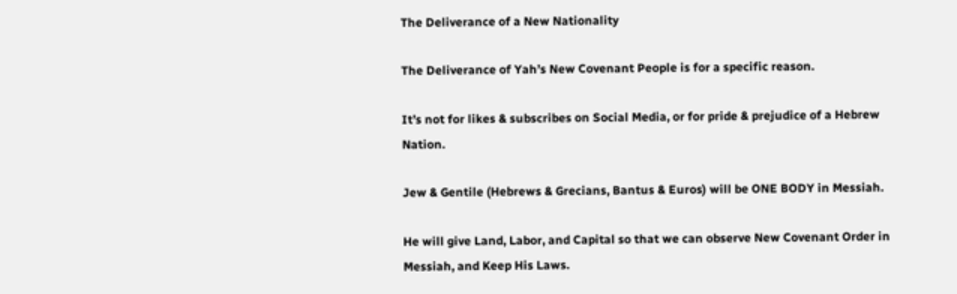The Deliverance of a New Nationality

The Deliverance of Yah’s New Covenant People is for a specific reason.

It’s not for likes & subscribes on Social Media, or for pride & prejudice of a Hebrew Nation.

Jew & Gentile (Hebrews & Grecians, Bantus & Euros) will be ONE BODY in Messiah.

He will give Land, Labor, and Capital so that we can observe New Covenant Order in Messiah, and Keep His Laws.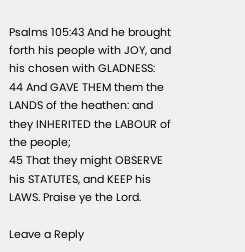Psalms 105:43 And he brought forth his people with JOY, and his chosen with GLADNESS:
44 And GAVE THEM them the LANDS of the heathen: and they INHERITED the LABOUR of the people;
45 That they might OBSERVE his STATUTES, and KEEP his LAWS. Praise ye the Lord.

Leave a Reply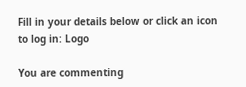Fill in your details below or click an icon to log in: Logo

You are commenting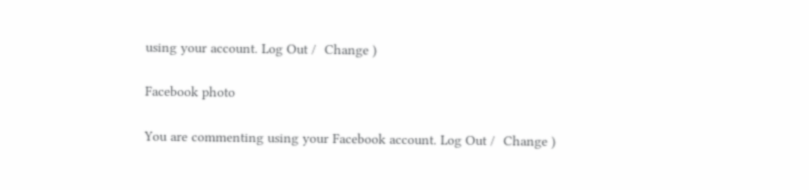using your account. Log Out /  Change )

Facebook photo

You are commenting using your Facebook account. Log Out /  Change )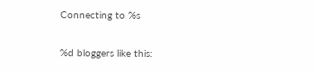Connecting to %s

%d bloggers like this: